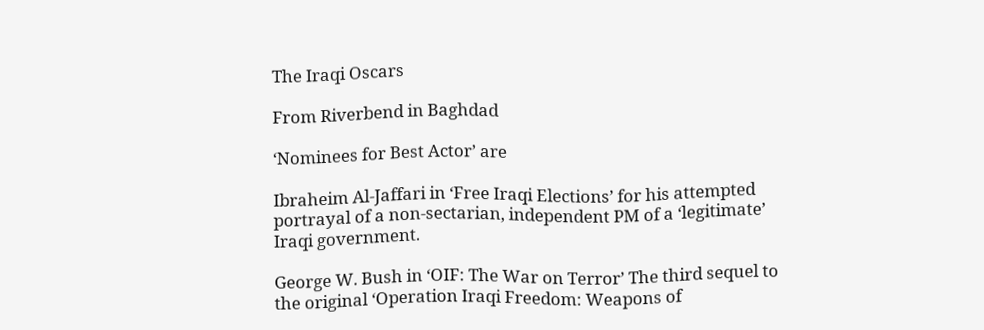The Iraqi Oscars

From Riverbend in Baghdad

‘Nominees for Best Actor’ are

Ibraheim Al-Jaffari in ‘Free Iraqi Elections’ for his attempted portrayal of a non-sectarian, independent PM of a ‘legitimate’ Iraqi government.

George W. Bush in ‘OIF: The War on Terror’ The third sequel to the original ‘Operation Iraqi Freedom: Weapons of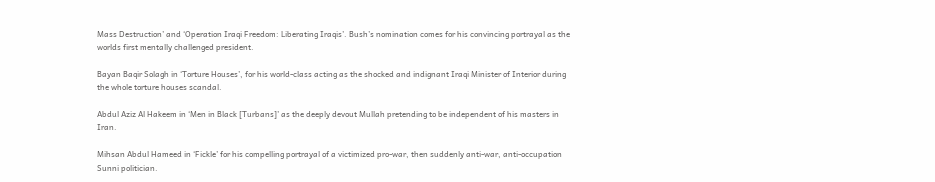Mass Destruction’ and ‘Operation Iraqi Freedom: Liberating Iraqis’. Bush’s nomination comes for his convincing portrayal as the worlds first mentally challenged president.

Bayan Baqir Solagh in ‘Torture Houses’, for his world-class acting as the shocked and indignant Iraqi Minister of Interior during the whole torture houses scandal.

Abdul Aziz Al Hakeem in ‘Men in Black [Turbans]’ as the deeply devout Mullah pretending to be independent of his masters in Iran.

Mihsan Abdul Hameed in ‘Fickle’ for his compelling portrayal of a victimized pro-war, then suddenly anti-war, anti-occupation Sunni politician.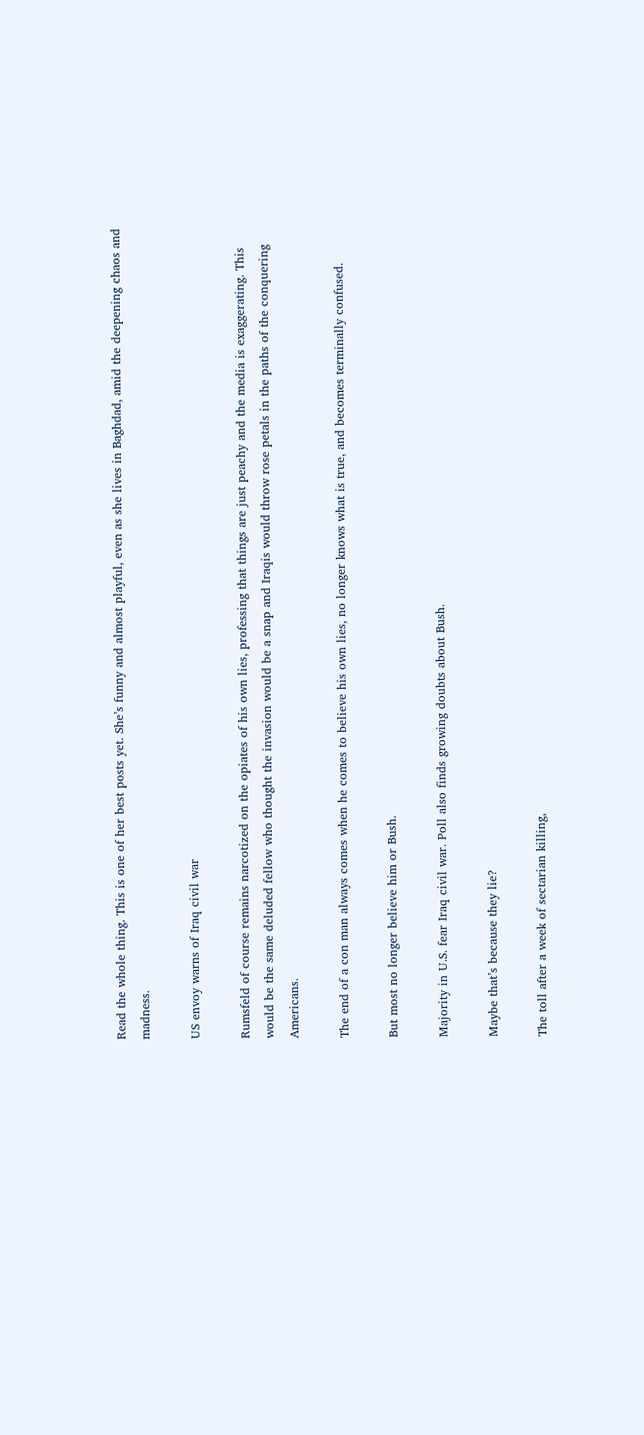Read the whole thing. This is one of her best posts yet. She’s funny and almost playful, even as she lives in Baghdad, amid the deepening chaos and madness.

US envoy warns of Iraq civil war

Rumsfeld of course remains narcotized on the opiates of his own lies, professing that things are just peachy and the media is exaggerating. This would be the same deluded fellow who thought the invasion would be a snap and Iraqis would throw rose petals in the paths of the conquering Americans.

The end of a con man always comes when he comes to believe his own lies, no longer knows what is true, and becomes terminally confused.

But most no longer believe him or Bush.

Majority in U.S. fear Iraq civil war. Poll also finds growing doubts about Bush.

Maybe that’s because they lie?

The toll after a week of sectarian killing,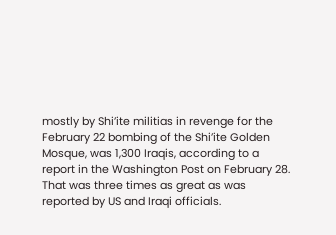mostly by Shi’ite militias in revenge for the February 22 bombing of the Shi’ite Golden Mosque, was 1,300 Iraqis, according to a report in the Washington Post on February 28. That was three times as great as was reported by US and Iraqi officials.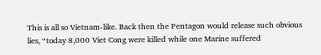This is all so Vietnam-like. Back then the Pentagon would release such obvious lies, “today 8,000 Viet Cong were killed while one Marine suffered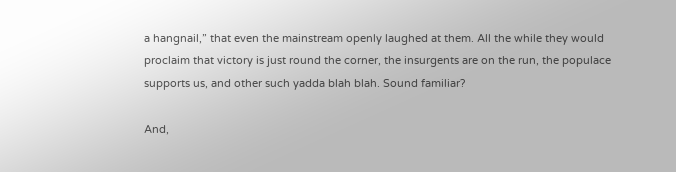a hangnail,” that even the mainstream openly laughed at them. All the while they would proclaim that victory is just round the corner, the insurgents are on the run, the populace supports us, and other such yadda blah blah. Sound familiar?

And,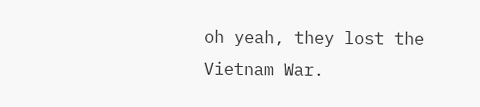oh yeah, they lost the Vietnam War.